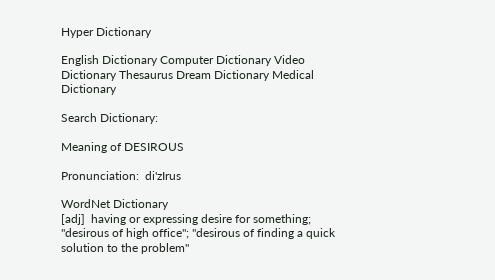Hyper Dictionary

English Dictionary Computer Dictionary Video Dictionary Thesaurus Dream Dictionary Medical Dictionary

Search Dictionary:

Meaning of DESIROUS

Pronunciation:  di'zIrus

WordNet Dictionary
[adj]  having or expressing desire for something; "desirous of high office"; "desirous of finding a quick solution to the problem"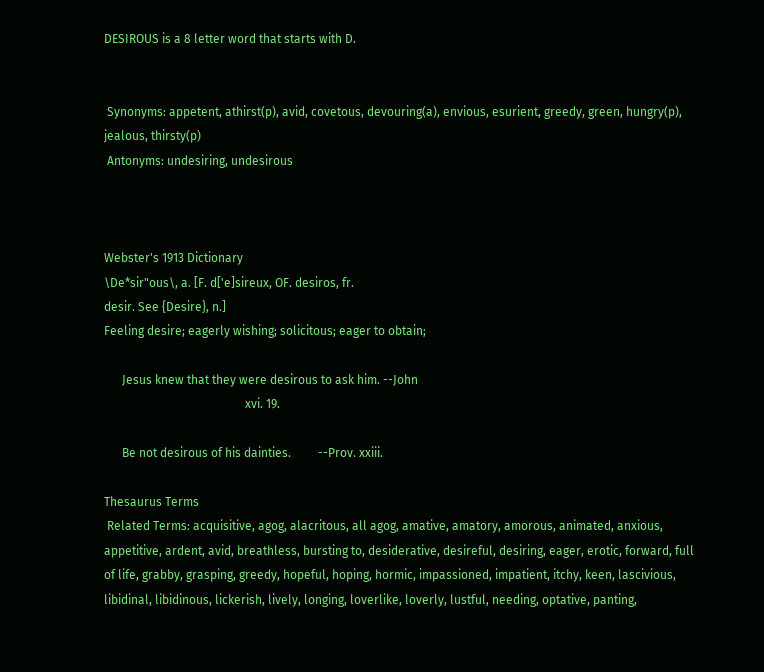DESIROUS is a 8 letter word that starts with D.


 Synonyms: appetent, athirst(p), avid, covetous, devouring(a), envious, esurient, greedy, green, hungry(p), jealous, thirsty(p)
 Antonyms: undesiring, undesirous



Webster's 1913 Dictionary
\De*sir"ous\, a. [F. d['e]sireux, OF. desiros, fr.
desir. See {Desire}, n.]
Feeling desire; eagerly wishing; solicitous; eager to obtain;

      Jesus knew that they were desirous to ask him. --John
                                               xvi. 19.

      Be not desirous of his dainties.         --Prov. xxiii.

Thesaurus Terms
 Related Terms: acquisitive, agog, alacritous, all agog, amative, amatory, amorous, animated, anxious, appetitive, ardent, avid, breathless, bursting to, desiderative, desireful, desiring, eager, erotic, forward, full of life, grabby, grasping, greedy, hopeful, hoping, hormic, impassioned, impatient, itchy, keen, lascivious, libidinal, libidinous, lickerish, lively, longing, loverlike, loverly, lustful, needing, optative, panting,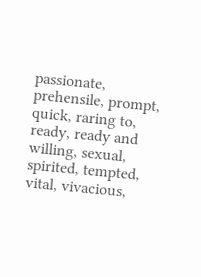passionate, prehensile, prompt, quick, raring to, ready, ready and willing, sexual, spirited, tempted, vital, vivacious,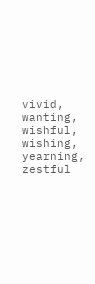vivid, wanting, wishful, wishing, yearning, zestful